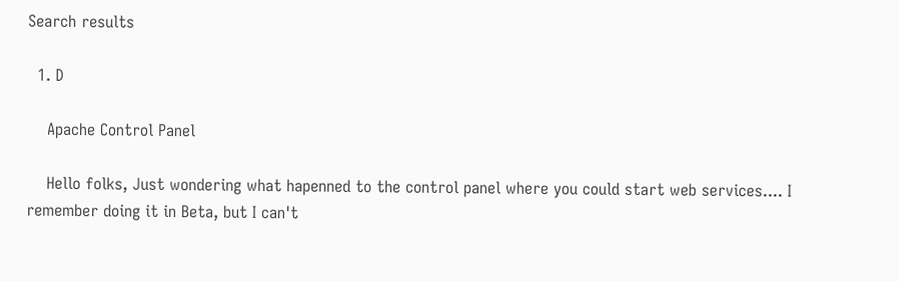Search results

  1. D

    Apache Control Panel

    Hello folks, Just wondering what hapenned to the control panel where you could start web services.... I remember doing it in Beta, but I can't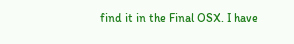find it in the Final OSX. I have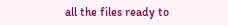all the files ready to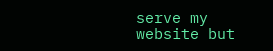serve my website but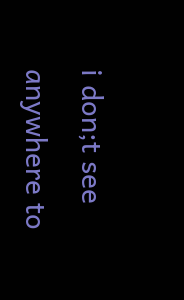i don;t see anywhere to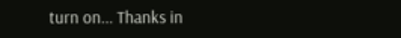turn on... Thanks in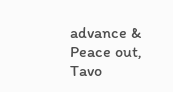advance & Peace out, Tavo